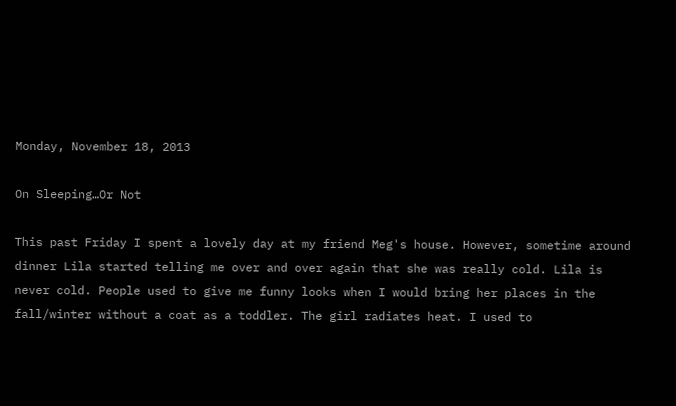Monday, November 18, 2013

On Sleeping…Or Not

This past Friday I spent a lovely day at my friend Meg's house. However, sometime around dinner Lila started telling me over and over again that she was really cold. Lila is never cold. People used to give me funny looks when I would bring her places in the fall/winter without a coat as a toddler. The girl radiates heat. I used to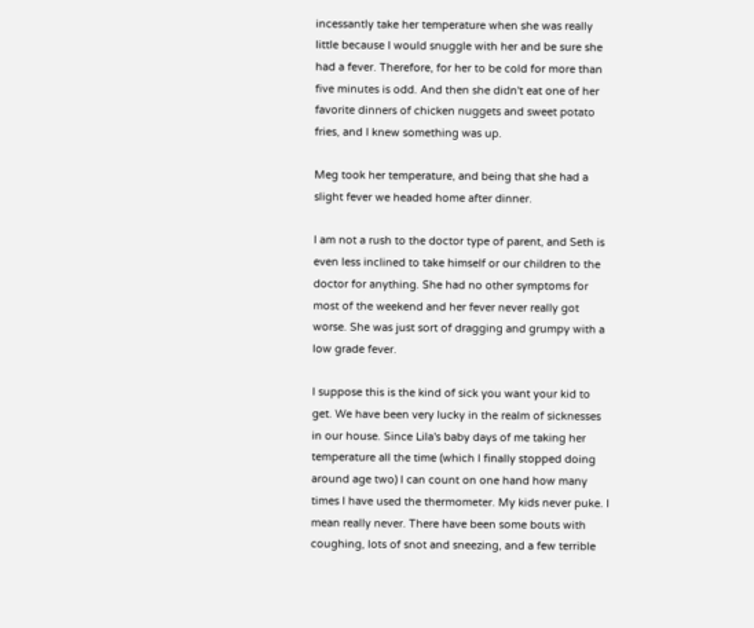incessantly take her temperature when she was really little because I would snuggle with her and be sure she had a fever. Therefore, for her to be cold for more than five minutes is odd. And then she didn't eat one of her favorite dinners of chicken nuggets and sweet potato fries, and I knew something was up.

Meg took her temperature, and being that she had a slight fever we headed home after dinner.

I am not a rush to the doctor type of parent, and Seth is even less inclined to take himself or our children to the doctor for anything. She had no other symptoms for most of the weekend and her fever never really got worse. She was just sort of dragging and grumpy with a low grade fever.

I suppose this is the kind of sick you want your kid to get. We have been very lucky in the realm of sicknesses in our house. Since Lila's baby days of me taking her temperature all the time (which I finally stopped doing around age two) I can count on one hand how many times I have used the thermometer. My kids never puke. I mean really never. There have been some bouts with coughing, lots of snot and sneezing, and a few terrible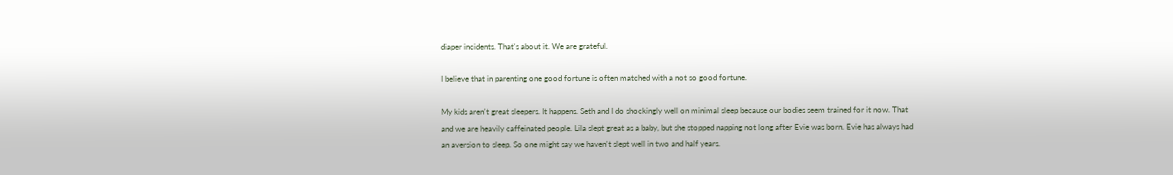diaper incidents. That's about it. We are grateful.

I believe that in parenting one good fortune is often matched with a not so good fortune.

My kids aren't great sleepers. It happens. Seth and I do shockingly well on minimal sleep because our bodies seem trained for it now. That and we are heavily caffeinated people. Lila slept great as a baby, but she stopped napping not long after Evie was born. Evie has always had an aversion to sleep. So one might say we haven't slept well in two and half years.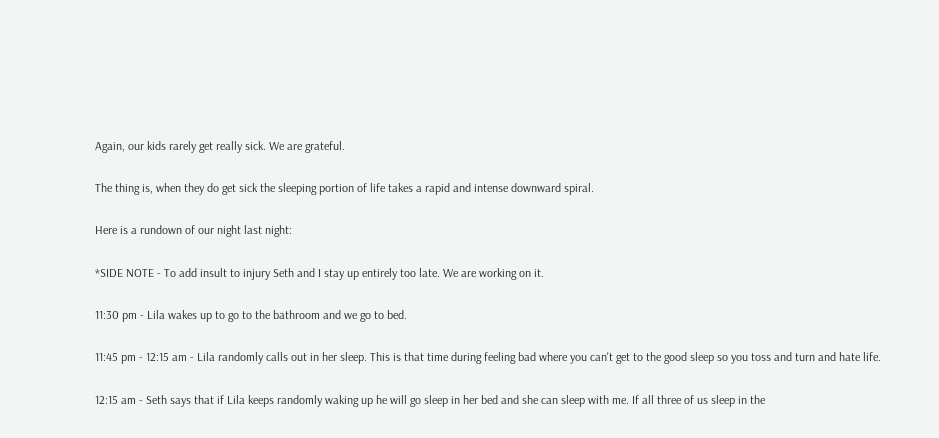Again, our kids rarely get really sick. We are grateful.

The thing is, when they do get sick the sleeping portion of life takes a rapid and intense downward spiral.

Here is a rundown of our night last night:

*SIDE NOTE - To add insult to injury Seth and I stay up entirely too late. We are working on it.

11:30 pm - Lila wakes up to go to the bathroom and we go to bed.

11:45 pm - 12:15 am - Lila randomly calls out in her sleep. This is that time during feeling bad where you can't get to the good sleep so you toss and turn and hate life.

12:15 am - Seth says that if Lila keeps randomly waking up he will go sleep in her bed and she can sleep with me. If all three of us sleep in the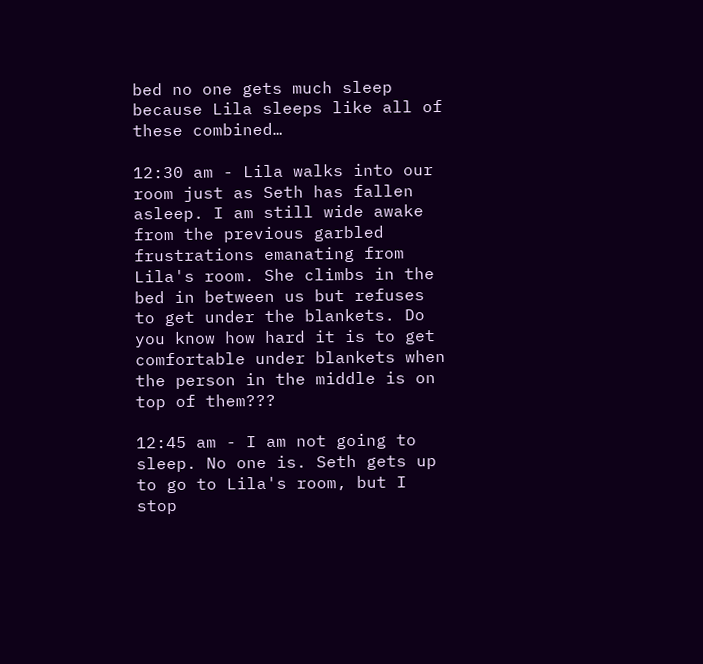bed no one gets much sleep because Lila sleeps like all of these combined…

12:30 am - Lila walks into our room just as Seth has fallen asleep. I am still wide awake from the previous garbled frustrations emanating from Lila's room. She climbs in the bed in between us but refuses to get under the blankets. Do you know how hard it is to get comfortable under blankets when the person in the middle is on top of them???

12:45 am - I am not going to sleep. No one is. Seth gets up to go to Lila's room, but I stop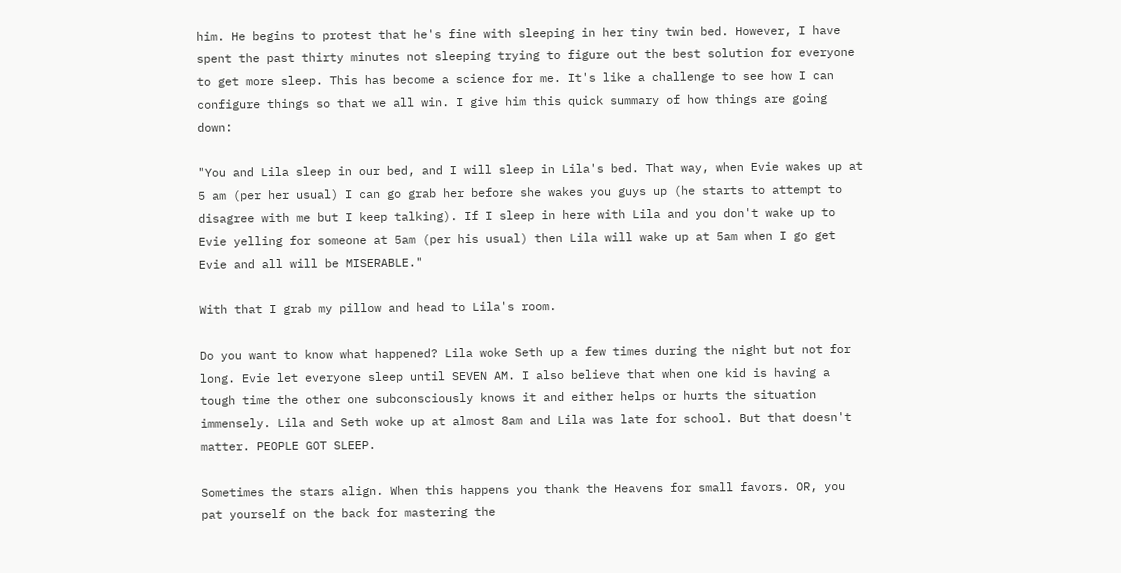him. He begins to protest that he's fine with sleeping in her tiny twin bed. However, I have spent the past thirty minutes not sleeping trying to figure out the best solution for everyone to get more sleep. This has become a science for me. It's like a challenge to see how I can configure things so that we all win. I give him this quick summary of how things are going down:

"You and Lila sleep in our bed, and I will sleep in Lila's bed. That way, when Evie wakes up at 5 am (per her usual) I can go grab her before she wakes you guys up (he starts to attempt to disagree with me but I keep talking). If I sleep in here with Lila and you don't wake up to Evie yelling for someone at 5am (per his usual) then Lila will wake up at 5am when I go get Evie and all will be MISERABLE."

With that I grab my pillow and head to Lila's room.

Do you want to know what happened? Lila woke Seth up a few times during the night but not for long. Evie let everyone sleep until SEVEN AM. I also believe that when one kid is having a tough time the other one subconsciously knows it and either helps or hurts the situation immensely. Lila and Seth woke up at almost 8am and Lila was late for school. But that doesn't matter. PEOPLE GOT SLEEP.

Sometimes the stars align. When this happens you thank the Heavens for small favors. OR, you pat yourself on the back for mastering the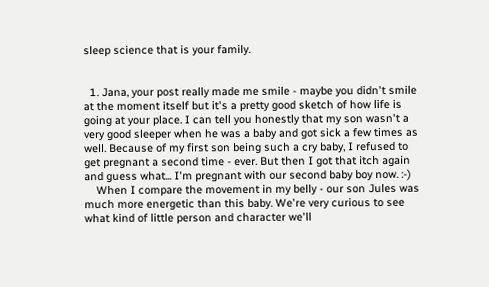sleep science that is your family.


  1. Jana, your post really made me smile - maybe you didn't smile at the moment itself but it's a pretty good sketch of how life is going at your place. I can tell you honestly that my son wasn't a very good sleeper when he was a baby and got sick a few times as well. Because of my first son being such a cry baby, I refused to get pregnant a second time - ever. But then I got that itch again and guess what... I'm pregnant with our second baby boy now. :-)
    When I compare the movement in my belly - our son Jules was much more energetic than this baby. We're very curious to see what kind of little person and character we'll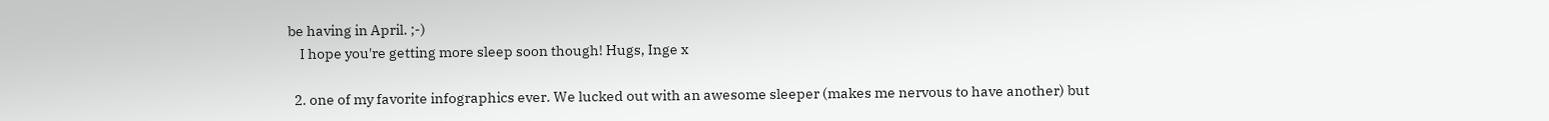be having in April. ;-)
    I hope you're getting more sleep soon though! Hugs, Inge x

  2. one of my favorite infographics ever. We lucked out with an awesome sleeper (makes me nervous to have another) but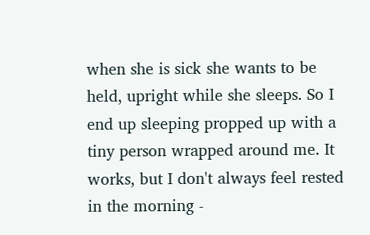when she is sick she wants to be held, upright while she sleeps. So I end up sleeping propped up with a tiny person wrapped around me. It works, but I don't always feel rested in the morning -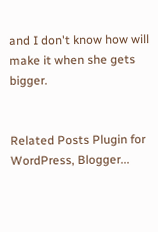and I don't know how will make it when she gets bigger.


Related Posts Plugin for WordPress, Blogger...